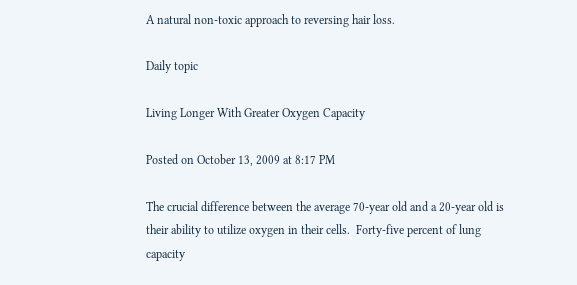A natural non-toxic approach to reversing hair loss.

Daily topic

Living Longer With Greater Oxygen Capacity

Posted on October 13, 2009 at 8:17 PM

The crucial difference between the average 70-year old and a 20-year old is their ability to utilize oxygen in their cells.  Forty-five percent of lung capacity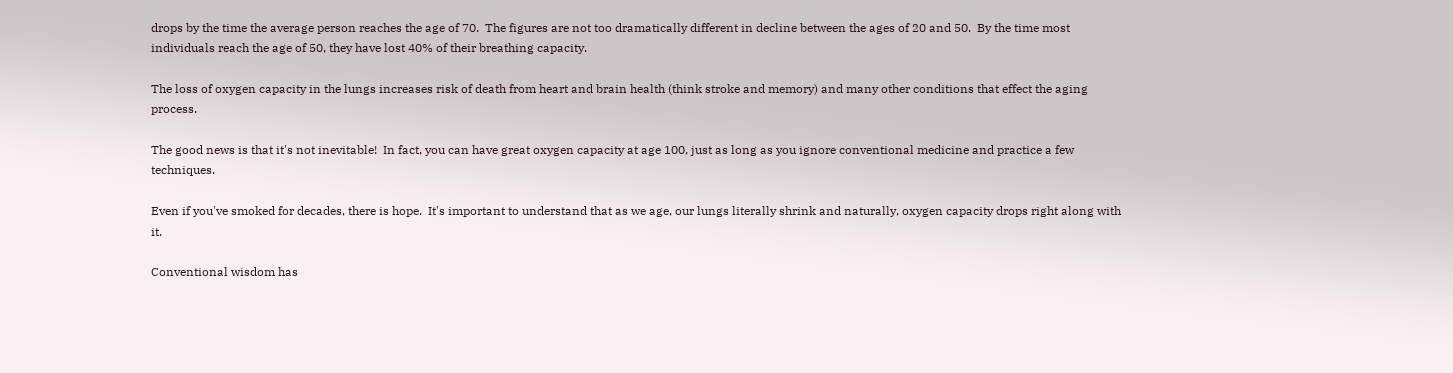drops by the time the average person reaches the age of 70.  The figures are not too dramatically different in decline between the ages of 20 and 50.  By the time most individuals reach the age of 50, they have lost 40% of their breathing capacity.

The loss of oxygen capacity in the lungs increases risk of death from heart and brain health (think stroke and memory) and many other conditions that effect the aging process.

The good news is that it's not inevitable!  In fact, you can have great oxygen capacity at age 100, just as long as you ignore conventional medicine and practice a few techniques.

Even if you've smoked for decades, there is hope.  It's important to understand that as we age, our lungs literally shrink and naturally, oxygen capacity drops right along with it.

Conventional wisdom has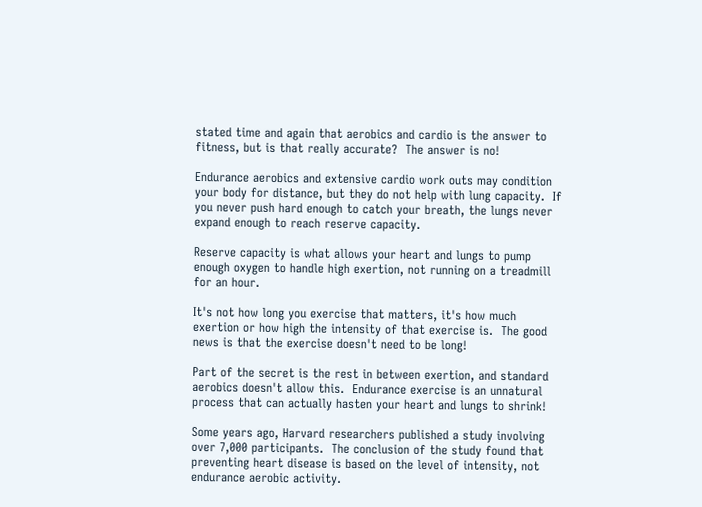stated time and again that aerobics and cardio is the answer to fitness, but is that really accurate?  The answer is no!

Endurance aerobics and extensive cardio work outs may condition your body for distance, but they do not help with lung capacity.  If you never push hard enough to catch your breath, the lungs never expand enough to reach reserve capacity.

Reserve capacity is what allows your heart and lungs to pump enough oxygen to handle high exertion, not running on a treadmill for an hour.

It's not how long you exercise that matters, it's how much exertion or how high the intensity of that exercise is.  The good news is that the exercise doesn't need to be long!

Part of the secret is the rest in between exertion, and standard aerobics doesn't allow this.  Endurance exercise is an unnatural process that can actually hasten your heart and lungs to shrink!

Some years ago, Harvard researchers published a study involving over 7,000 participants.  The conclusion of the study found that preventing heart disease is based on the level of intensity, not endurance aerobic activity.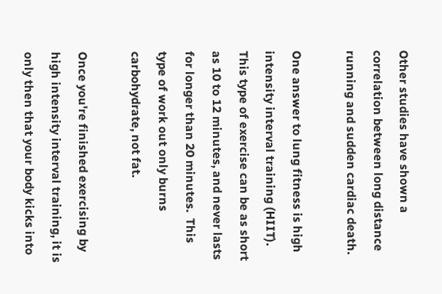Other studies have shown a correlation between long distance running and sudden cardiac death.

One answer to lung fitness is high intensity interval training (HIIT).  This type of exercise can be as short as 10 to 12 minutes, and never lasts for longer than 20 minutes.  This type of work out only burns carbohydrate, not fat.

Once you're finished exercising by high intensity interval training, it is only then that your body kicks into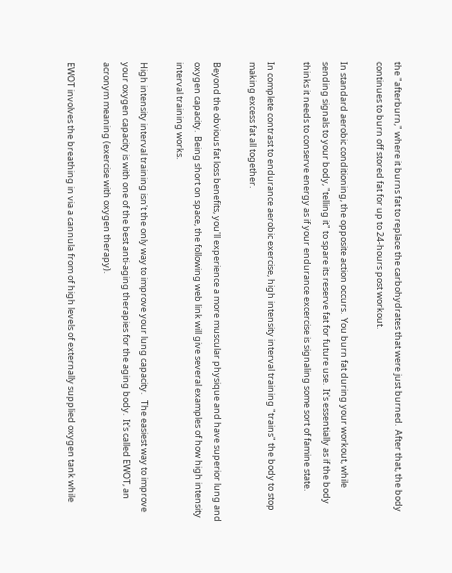the "afterburn," where it burns fat to replace the carbohydrates that were just burned.  After that, the body continues to burn off stored fat for up to 24-hours post workout.

In standard aerobic conditioning, the opposite action occurs.  You burn fat during your workout, while sending signals to your body, "telling it" to spare its reserve fat for future use.  It's essentially as if the body thinks it needs to conserve energy as if your endurance excercise is signaling some sort of famine state.

In complete contrast to endurance aerobic exercise, high intensity interval training "trains" the body to stop making excess fat all together.

Beyond the obvious fat loss benefits, you'll experience a more muscular physique and have superior lung and oxygen capacity.  Being short on space, the following web link will give several examples of how high intensity interval training works.

High intensity interval training isn't the only way to improve your lung capacity.   The easiest way to improve your oxygen capacity is with one of the best anti-aging therapies for the aging body.  It's called EWOT, an acronym meaning (exercise with oxygen therapy).

EWOT involves the breathing in via a cannula from of high levels of externally supplied oxygen tank while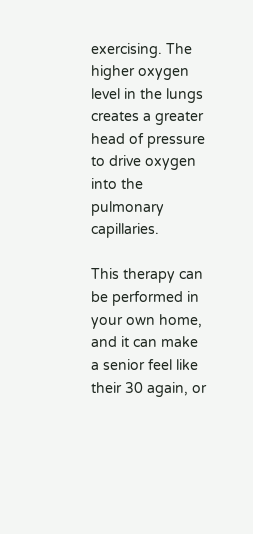exercising. The higher oxygen level in the lungs creates a greater head of pressure to drive oxygen into the pulmonary capillaries.

This therapy can be performed in your own home, and it can make a senior feel like their 30 again, or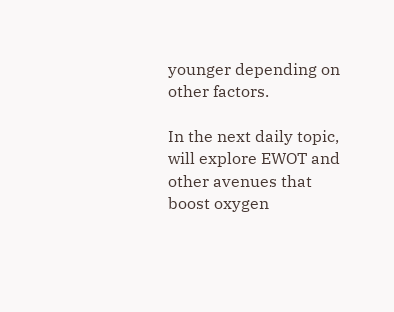younger depending on other factors.

In the next daily topic, will explore EWOT and other avenues that boost oxygen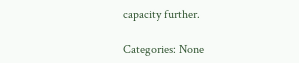capacity further.

Categories: None